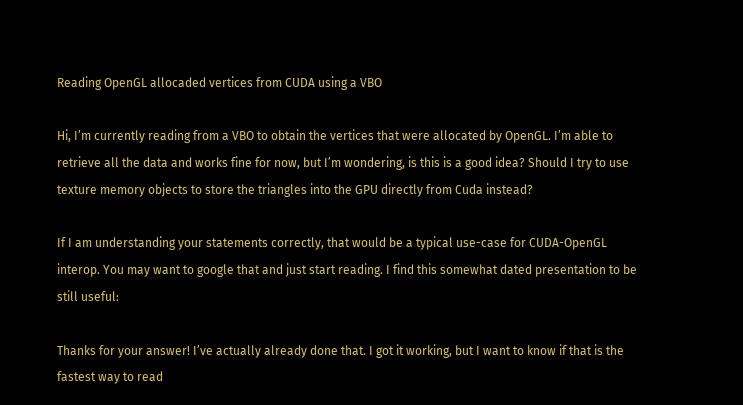Reading OpenGL allocaded vertices from CUDA using a VBO

Hi, I’m currently reading from a VBO to obtain the vertices that were allocated by OpenGL. I’m able to retrieve all the data and works fine for now, but I’m wondering, is this is a good idea? Should I try to use texture memory objects to store the triangles into the GPU directly from Cuda instead?

If I am understanding your statements correctly, that would be a typical use-case for CUDA-OpenGL interop. You may want to google that and just start reading. I find this somewhat dated presentation to be still useful:

Thanks for your answer! I’ve actually already done that. I got it working, but I want to know if that is the fastest way to read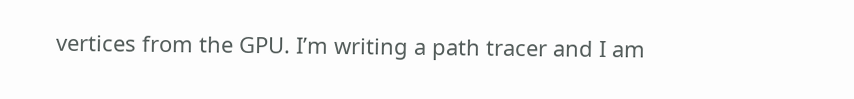vertices from the GPU. I’m writing a path tracer and I am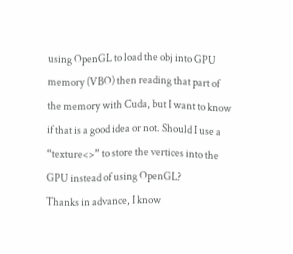using OpenGL to load the obj into GPU memory (VBO) then reading that part of the memory with Cuda, but I want to know if that is a good idea or not. Should I use a “texture<>” to store the vertices into the GPU instead of using OpenGL?
Thanks in advance, I know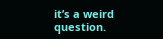it’s a weird question.